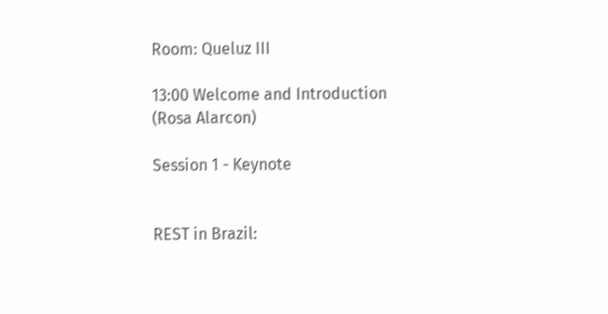Room: Queluz III

13:00 Welcome and Introduction (Rosa Alarcon)

Session 1 - Keynote


REST in Brazil: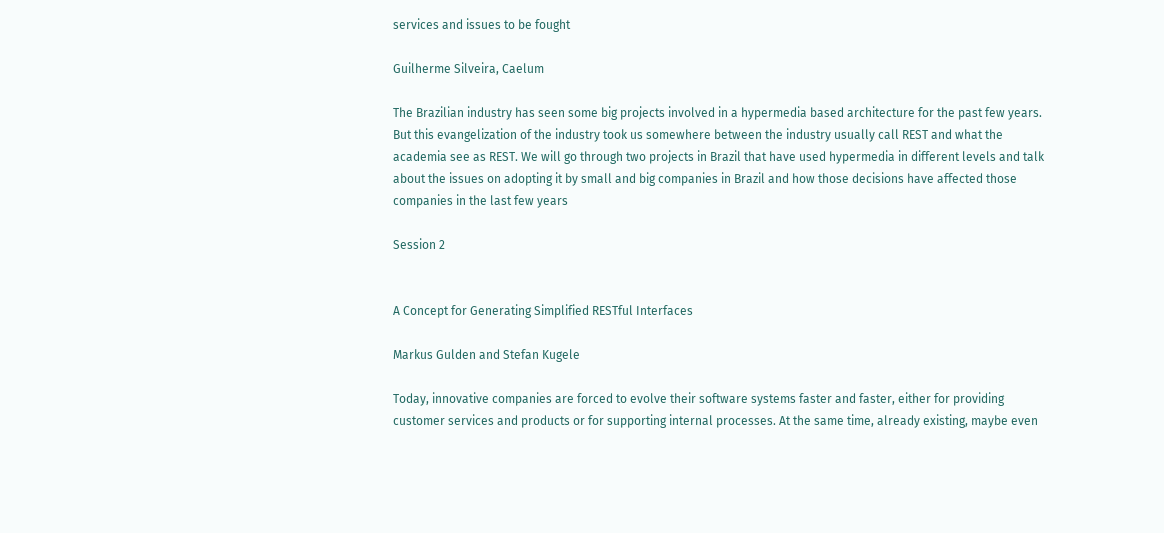services and issues to be fought

Guilherme Silveira, Caelum

The Brazilian industry has seen some big projects involved in a hypermedia based architecture for the past few years. But this evangelization of the industry took us somewhere between the industry usually call REST and what the academia see as REST. We will go through two projects in Brazil that have used hypermedia in different levels and talk about the issues on adopting it by small and big companies in Brazil and how those decisions have affected those companies in the last few years

Session 2


A Concept for Generating Simplified RESTful Interfaces

Markus Gulden and Stefan Kugele

Today, innovative companies are forced to evolve their software systems faster and faster, either for providing customer services and products or for supporting internal processes. At the same time, already existing, maybe even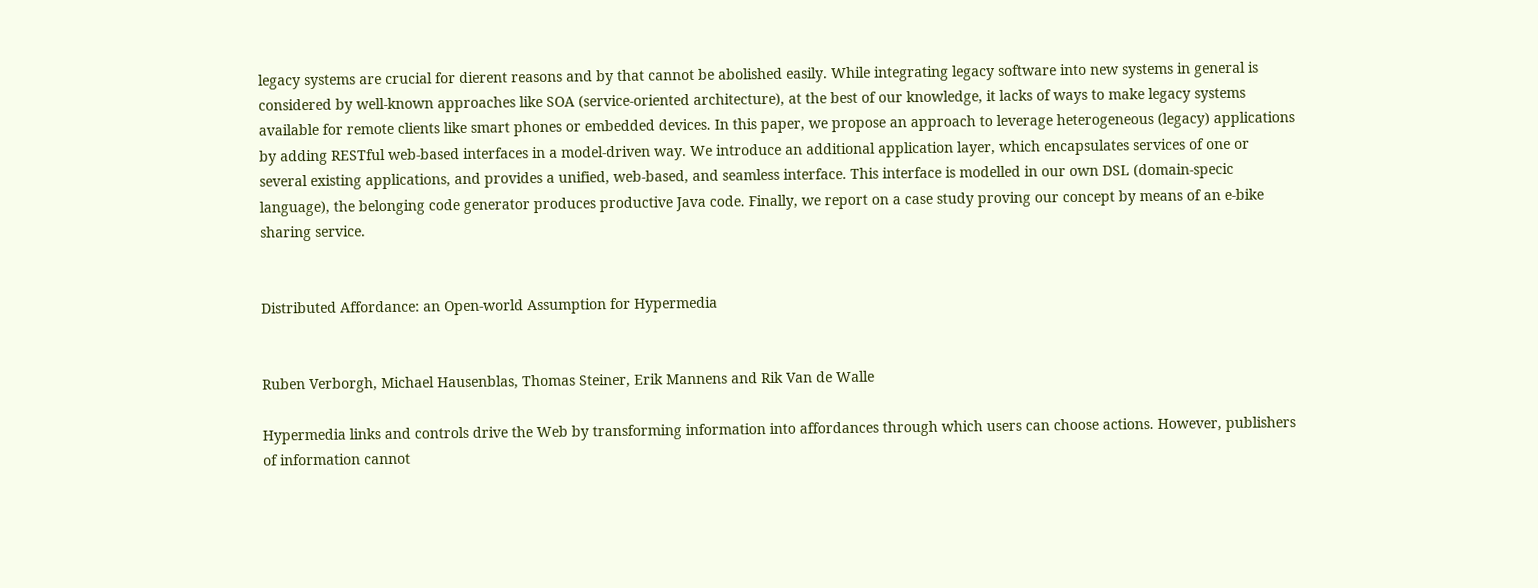legacy systems are crucial for dierent reasons and by that cannot be abolished easily. While integrating legacy software into new systems in general is considered by well-known approaches like SOA (service-oriented architecture), at the best of our knowledge, it lacks of ways to make legacy systems available for remote clients like smart phones or embedded devices. In this paper, we propose an approach to leverage heterogeneous (legacy) applications by adding RESTful web-based interfaces in a model-driven way. We introduce an additional application layer, which encapsulates services of one or several existing applications, and provides a unified, web-based, and seamless interface. This interface is modelled in our own DSL (domain-specic language), the belonging code generator produces productive Java code. Finally, we report on a case study proving our concept by means of an e-bike sharing service.


Distributed Affordance: an Open-world Assumption for Hypermedia


Ruben Verborgh, Michael Hausenblas, Thomas Steiner, Erik Mannens and Rik Van de Walle

Hypermedia links and controls drive the Web by transforming information into affordances through which users can choose actions. However, publishers of information cannot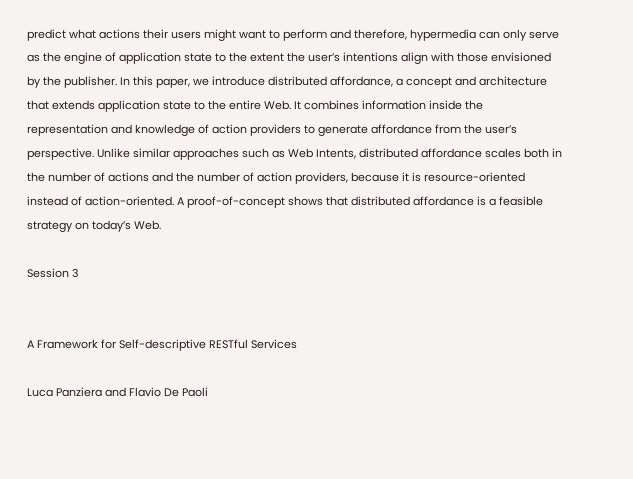predict what actions their users might want to perform and therefore, hypermedia can only serve as the engine of application state to the extent the user’s intentions align with those envisioned by the publisher. In this paper, we introduce distributed affordance, a concept and architecture that extends application state to the entire Web. It combines information inside the representation and knowledge of action providers to generate affordance from the user’s perspective. Unlike similar approaches such as Web Intents, distributed affordance scales both in the number of actions and the number of action providers, because it is resource-oriented instead of action-oriented. A proof-of-concept shows that distributed affordance is a feasible strategy on today’s Web.

Session 3


A Framework for Self-descriptive RESTful Services

Luca Panziera and Flavio De Paoli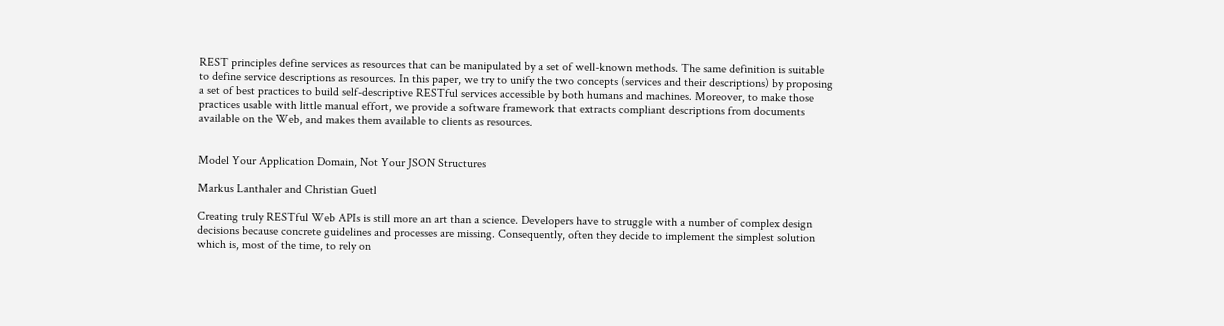REST principles define services as resources that can be manipulated by a set of well-known methods. The same definition is suitable to define service descriptions as resources. In this paper, we try to unify the two concepts (services and their descriptions) by proposing a set of best practices to build self-descriptive RESTful services accessible by both humans and machines. Moreover, to make those practices usable with little manual effort, we provide a software framework that extracts compliant descriptions from documents available on the Web, and makes them available to clients as resources.


Model Your Application Domain, Not Your JSON Structures

Markus Lanthaler and Christian Guetl

Creating truly RESTful Web APIs is still more an art than a science. Developers have to struggle with a number of complex design decisions because concrete guidelines and processes are missing. Consequently, often they decide to implement the simplest solution which is, most of the time, to rely on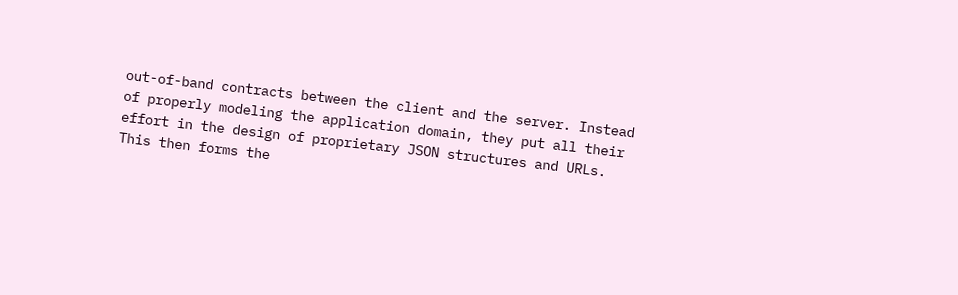out-of-band contracts between the client and the server. Instead of properly modeling the application domain, they put all their effort in the design of proprietary JSON structures and URLs. This then forms the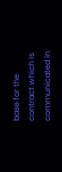base for the contract which is communicated in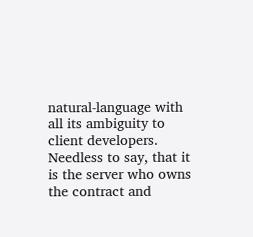natural-language with all its ambiguity to client developers. Needless to say, that it is the server who owns the contract and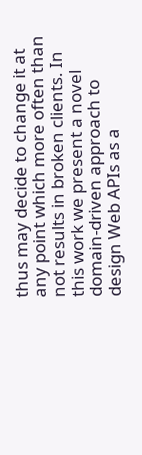thus may decide to change it at any point which more often than not results in broken clients. In this work we present a novel domain-driven approach to design Web APIs as a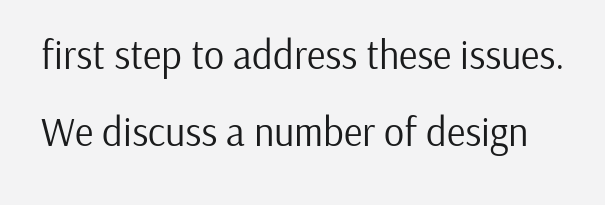first step to address these issues. We discuss a number of design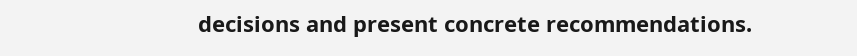decisions and present concrete recommendations.